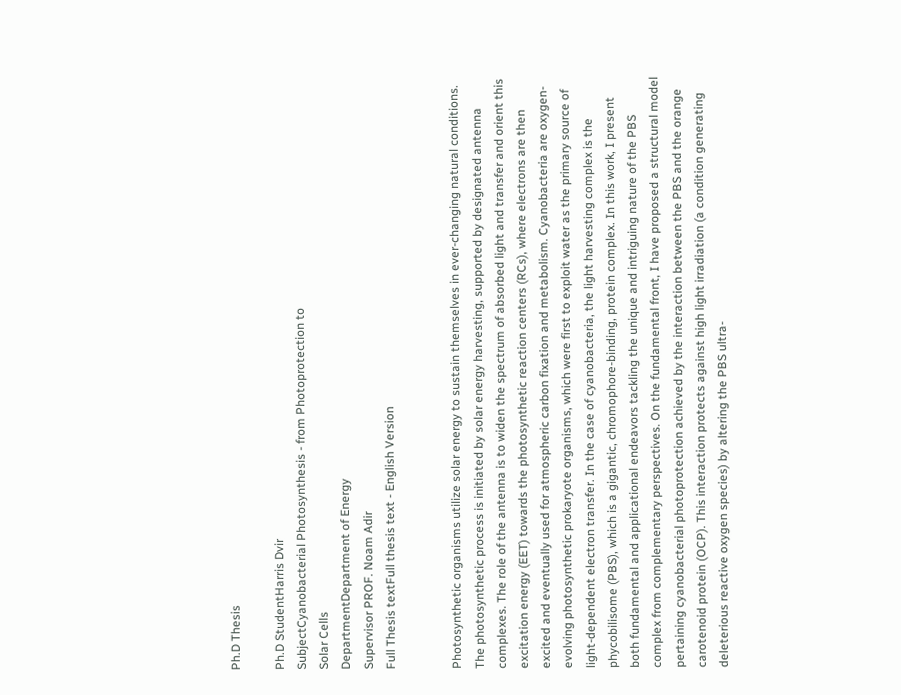Ph.D Thesis

Ph.D StudentHarris Dvir
SubjectCyanobacterial Photosynthesis - from Photoprotection to
Solar Cells
DepartmentDepartment of Energy
Supervisor PROF. Noam Adir
Full Thesis textFull thesis text - English Version


Photosynthetic organisms utilize solar energy to sustain themselves in ever-changing natural conditions. The photosynthetic process is initiated by solar energy harvesting, supported by designated antenna complexes. The role of the antenna is to widen the spectrum of absorbed light and transfer and orient this excitation energy (EET) towards the photosynthetic reaction centers (RCs), where electrons are then excited and eventually used for atmospheric carbon fixation and metabolism. Cyanobacteria are oxygen-evolving photosynthetic prokaryote organisms, which were first to exploit water as the primary source of light-dependent electron transfer. In the case of cyanobacteria, the light harvesting complex is the phycobilisome (PBS), which is a gigantic, chromophore-binding, protein complex. In this work, I present both fundamental and applicational endeavors tackling the unique and intriguing nature of the PBS complex from complementary perspectives. On the fundamental front, I have proposed a structural model pertaining cyanobacterial photoprotection achieved by the interaction between the PBS and the orange carotenoid protein (OCP). This interaction protects against high light irradiation (a condition generating deleterious reactive oxygen species) by altering the PBS ultra-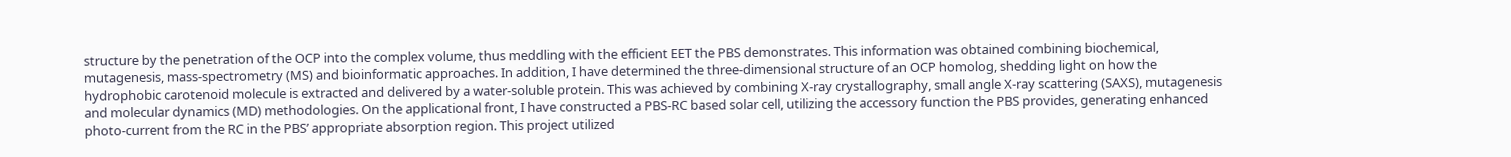structure by the penetration of the OCP into the complex volume, thus meddling with the efficient EET the PBS demonstrates. This information was obtained combining biochemical, mutagenesis, mass-spectrometry (MS) and bioinformatic approaches. In addition, I have determined the three-dimensional structure of an OCP homolog, shedding light on how the hydrophobic carotenoid molecule is extracted and delivered by a water-soluble protein. This was achieved by combining X-ray crystallography, small angle X-ray scattering (SAXS), mutagenesis and molecular dynamics (MD) methodologies. On the applicational front, I have constructed a PBS-RC based solar cell, utilizing the accessory function the PBS provides, generating enhanced photo-current from the RC in the PBS’ appropriate absorption region. This project utilized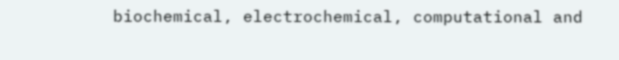biochemical, electrochemical, computational and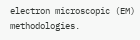electron microscopic (EM) methodologies.